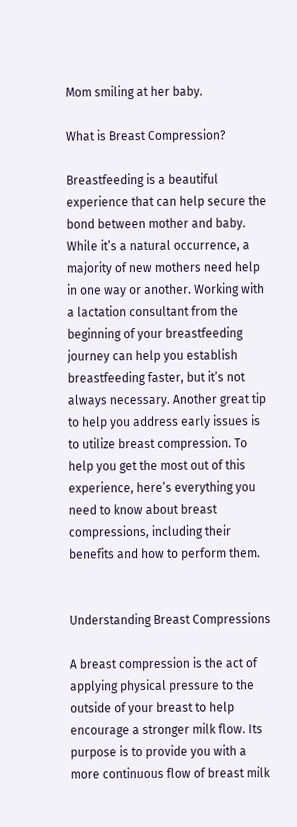Mom smiling at her baby.

What is Breast Compression?

Breastfeeding is a beautiful experience that can help secure the bond between mother and baby. While it’s a natural occurrence, a majority of new mothers need help in one way or another. Working with a lactation consultant from the beginning of your breastfeeding journey can help you establish breastfeeding faster, but it’s not always necessary. Another great tip to help you address early issues is to utilize breast compression. To help you get the most out of this experience, here’s everything you need to know about breast compressions, including their benefits and how to perform them.


Understanding Breast Compressions

A breast compression is the act of applying physical pressure to the outside of your breast to help encourage a stronger milk flow. Its purpose is to provide you with a more continuous flow of breast milk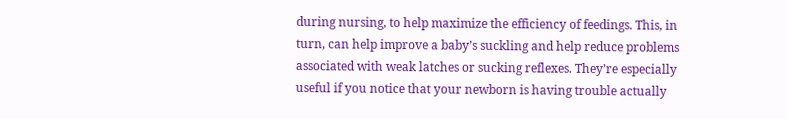during nursing, to help maximize the efficiency of feedings. This, in turn, can help improve a baby’s suckling and help reduce problems associated with weak latches or sucking reflexes. They’re especially useful if you notice that your newborn is having trouble actually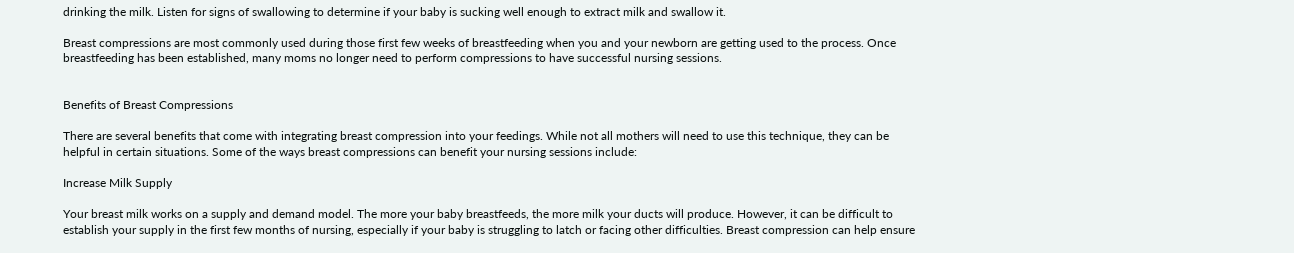drinking the milk. Listen for signs of swallowing to determine if your baby is sucking well enough to extract milk and swallow it.

Breast compressions are most commonly used during those first few weeks of breastfeeding when you and your newborn are getting used to the process. Once breastfeeding has been established, many moms no longer need to perform compressions to have successful nursing sessions.


Benefits of Breast Compressions

There are several benefits that come with integrating breast compression into your feedings. While not all mothers will need to use this technique, they can be helpful in certain situations. Some of the ways breast compressions can benefit your nursing sessions include:

Increase Milk Supply

Your breast milk works on a supply and demand model. The more your baby breastfeeds, the more milk your ducts will produce. However, it can be difficult to establish your supply in the first few months of nursing, especially if your baby is struggling to latch or facing other difficulties. Breast compression can help ensure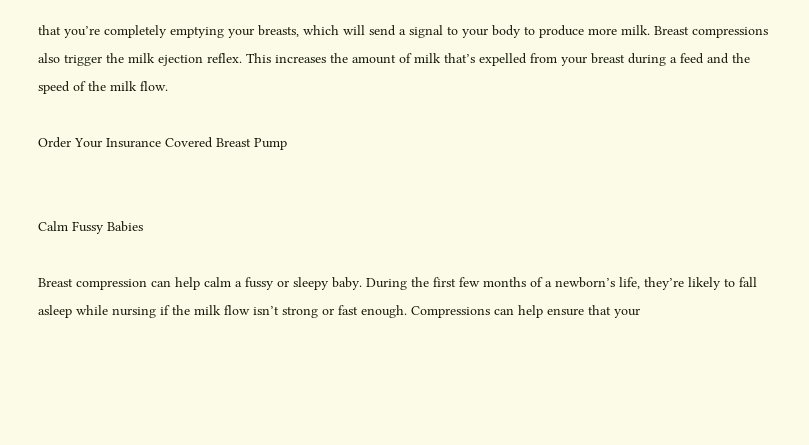that you’re completely emptying your breasts, which will send a signal to your body to produce more milk. Breast compressions also trigger the milk ejection reflex. This increases the amount of milk that’s expelled from your breast during a feed and the speed of the milk flow.

Order Your Insurance Covered Breast Pump


Calm Fussy Babies

Breast compression can help calm a fussy or sleepy baby. During the first few months of a newborn’s life, they’re likely to fall asleep while nursing if the milk flow isn’t strong or fast enough. Compressions can help ensure that your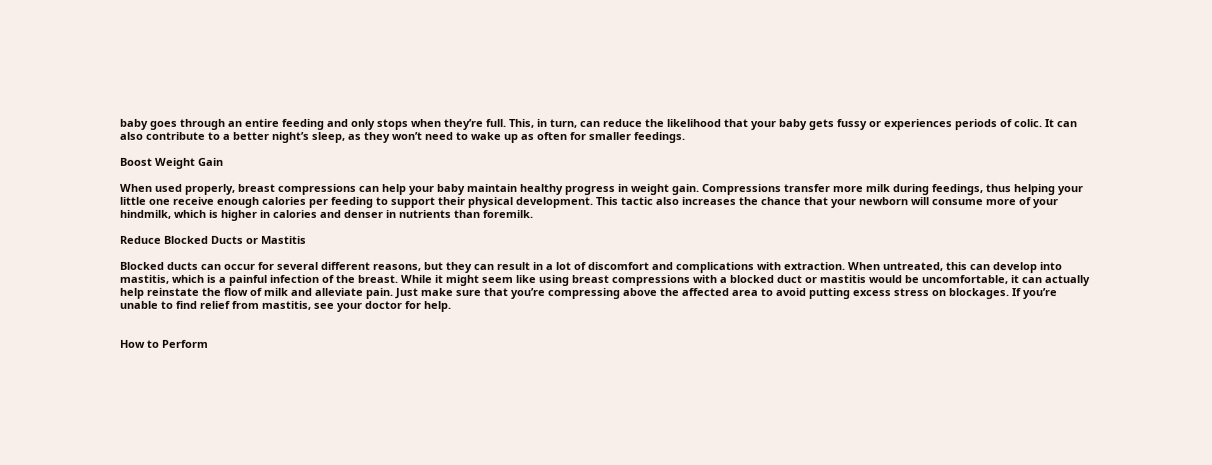baby goes through an entire feeding and only stops when they’re full. This, in turn, can reduce the likelihood that your baby gets fussy or experiences periods of colic. It can also contribute to a better night’s sleep, as they won’t need to wake up as often for smaller feedings.

Boost Weight Gain

When used properly, breast compressions can help your baby maintain healthy progress in weight gain. Compressions transfer more milk during feedings, thus helping your little one receive enough calories per feeding to support their physical development. This tactic also increases the chance that your newborn will consume more of your hindmilk, which is higher in calories and denser in nutrients than foremilk.

Reduce Blocked Ducts or Mastitis

Blocked ducts can occur for several different reasons, but they can result in a lot of discomfort and complications with extraction. When untreated, this can develop into mastitis, which is a painful infection of the breast. While it might seem like using breast compressions with a blocked duct or mastitis would be uncomfortable, it can actually help reinstate the flow of milk and alleviate pain. Just make sure that you’re compressing above the affected area to avoid putting excess stress on blockages. If you’re unable to find relief from mastitis, see your doctor for help.


How to Perform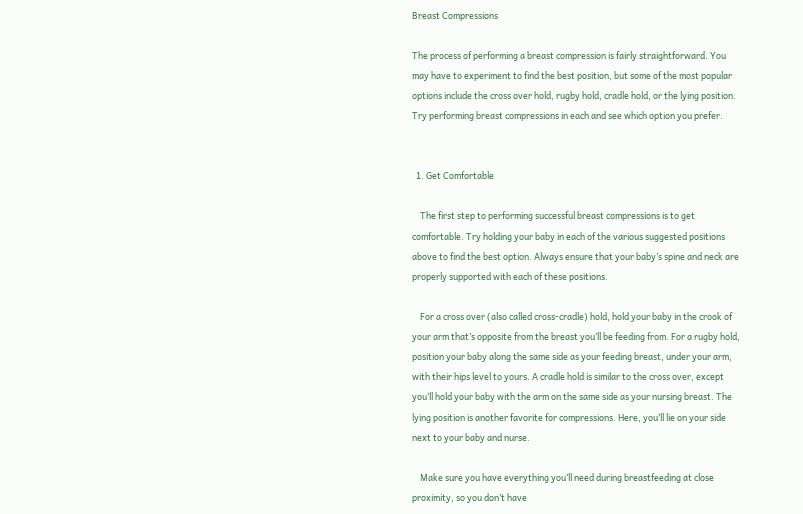Breast Compressions

The process of performing a breast compression is fairly straightforward. You may have to experiment to find the best position, but some of the most popular options include the cross over hold, rugby hold, cradle hold, or the lying position. Try performing breast compressions in each and see which option you prefer.


  1. Get Comfortable

    The first step to performing successful breast compressions is to get comfortable. Try holding your baby in each of the various suggested positions above to find the best option. Always ensure that your baby’s spine and neck are properly supported with each of these positions.

    For a cross over (also called cross-cradle) hold, hold your baby in the crook of your arm that’s opposite from the breast you’ll be feeding from. For a rugby hold, position your baby along the same side as your feeding breast, under your arm, with their hips level to yours. A cradle hold is similar to the cross over, except you’ll hold your baby with the arm on the same side as your nursing breast. The lying position is another favorite for compressions. Here, you’ll lie on your side next to your baby and nurse.

    Make sure you have everything you’ll need during breastfeeding at close proximity, so you don’t have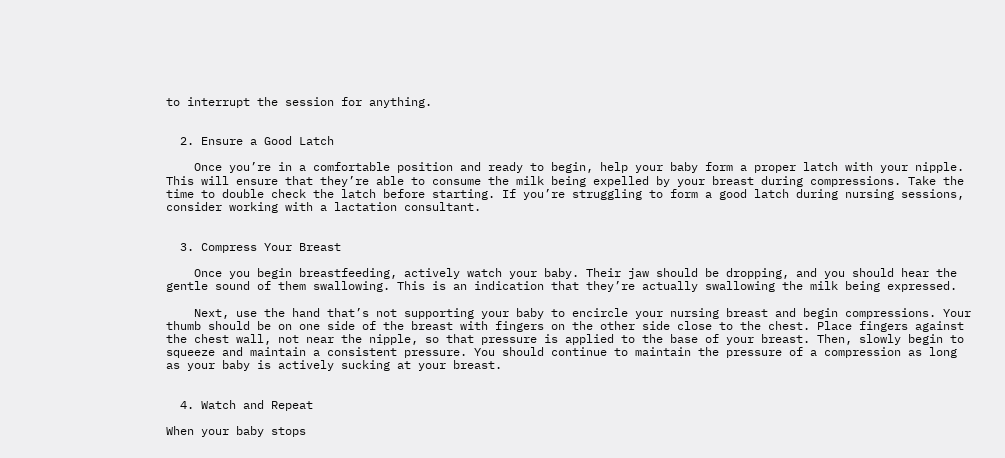to interrupt the session for anything.


  2. Ensure a Good Latch

    Once you’re in a comfortable position and ready to begin, help your baby form a proper latch with your nipple. This will ensure that they’re able to consume the milk being expelled by your breast during compressions. Take the time to double check the latch before starting. If you’re struggling to form a good latch during nursing sessions, consider working with a lactation consultant.


  3. Compress Your Breast

    Once you begin breastfeeding, actively watch your baby. Their jaw should be dropping, and you should hear the gentle sound of them swallowing. This is an indication that they’re actually swallowing the milk being expressed.

    Next, use the hand that’s not supporting your baby to encircle your nursing breast and begin compressions. Your thumb should be on one side of the breast with fingers on the other side close to the chest. Place fingers against the chest wall, not near the nipple, so that pressure is applied to the base of your breast. Then, slowly begin to squeeze and maintain a consistent pressure. You should continue to maintain the pressure of a compression as long as your baby is actively sucking at your breast.


  4. Watch and Repeat

When your baby stops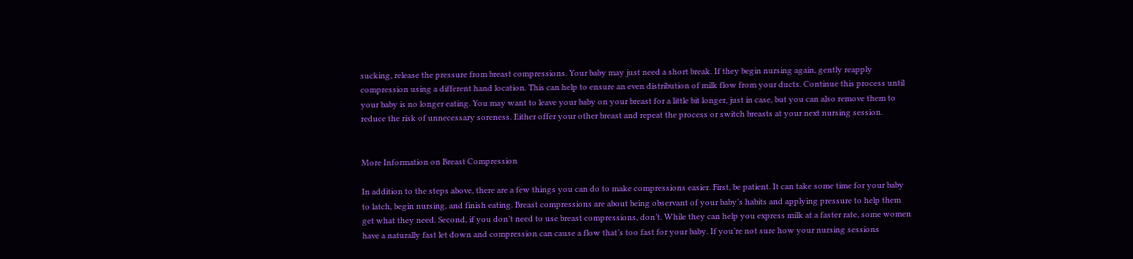sucking, release the pressure from breast compressions. Your baby may just need a short break. If they begin nursing again, gently reapply compression using a different hand location. This can help to ensure an even distribution of milk flow from your ducts. Continue this process until your baby is no longer eating. You may want to leave your baby on your breast for a little bit longer, just in case, but you can also remove them to reduce the risk of unnecessary soreness. Either offer your other breast and repeat the process or switch breasts at your next nursing session.


More Information on Breast Compression

In addition to the steps above, there are a few things you can do to make compressions easier. First, be patient. It can take some time for your baby to latch, begin nursing, and finish eating. Breast compressions are about being observant of your baby’s habits and applying pressure to help them get what they need. Second, if you don’t need to use breast compressions, don’t. While they can help you express milk at a faster rate, some women have a naturally fast let down and compression can cause a flow that’s too fast for your baby. If you’re not sure how your nursing sessions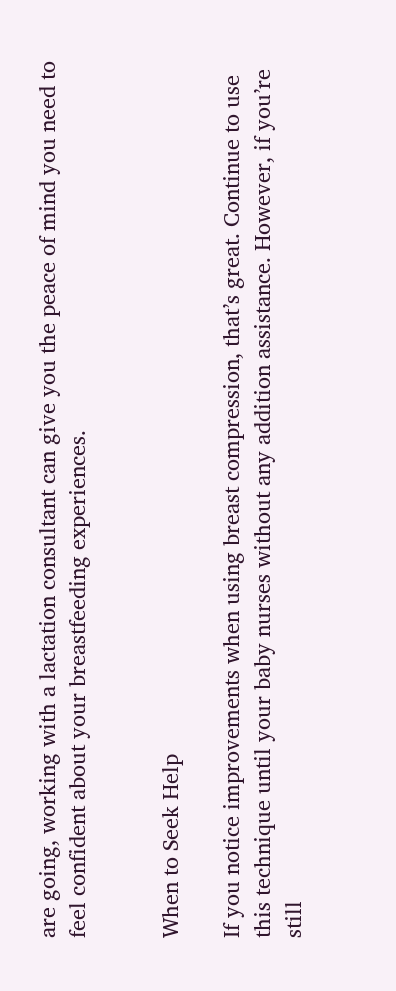are going, working with a lactation consultant can give you the peace of mind you need to feel confident about your breastfeeding experiences.


When to Seek Help

If you notice improvements when using breast compression, that’s great. Continue to use this technique until your baby nurses without any addition assistance. However, if you’re still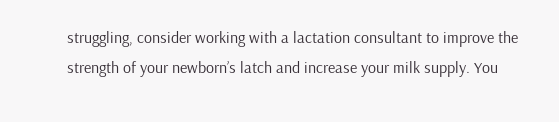struggling, consider working with a lactation consultant to improve the strength of your newborn’s latch and increase your milk supply. You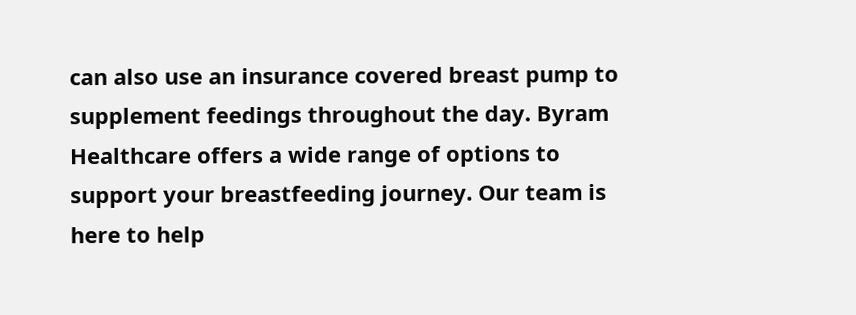can also use an insurance covered breast pump to supplement feedings throughout the day. Byram Healthcare offers a wide range of options to support your breastfeeding journey. Our team is here to help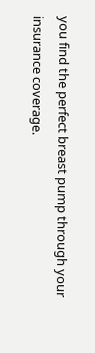you find the perfect breast pump through your insurance coverage.